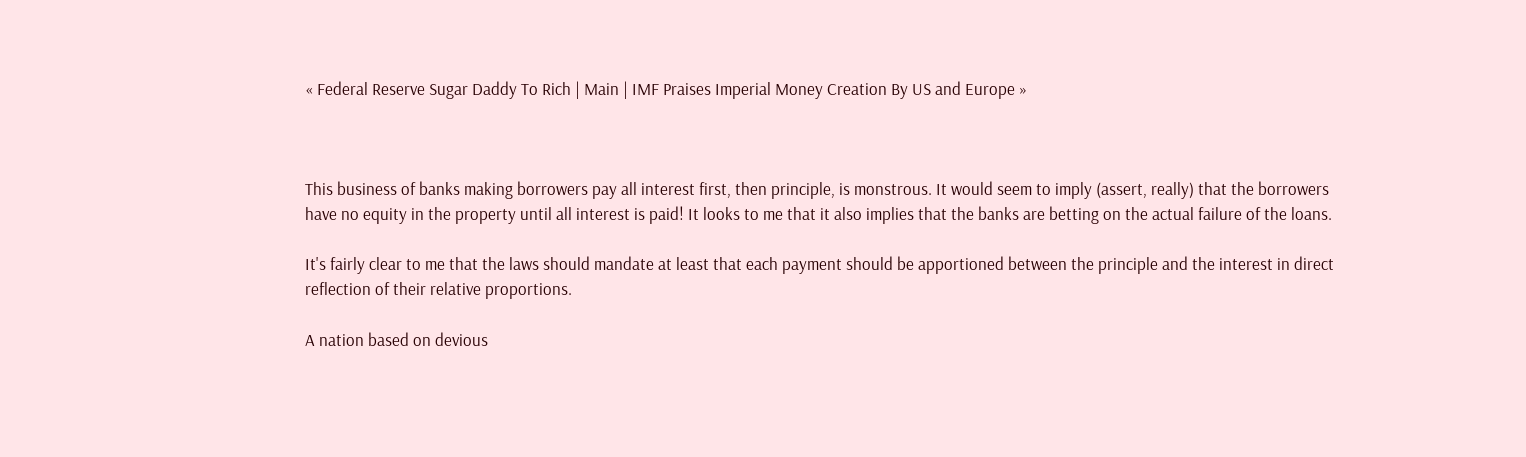« Federal Reserve Sugar Daddy To Rich | Main | IMF Praises Imperial Money Creation By US and Europe »



This business of banks making borrowers pay all interest first, then principle, is monstrous. It would seem to imply (assert, really) that the borrowers have no equity in the property until all interest is paid! It looks to me that it also implies that the banks are betting on the actual failure of the loans.

It's fairly clear to me that the laws should mandate at least that each payment should be apportioned between the principle and the interest in direct reflection of their relative proportions.

A nation based on devious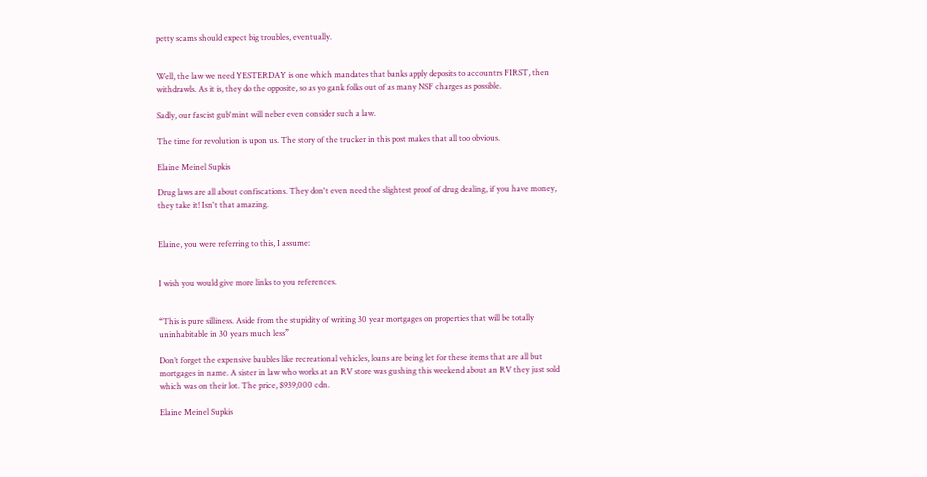petty scams should expect big troubles, eventually.


Well, the law we need YESTERDAY is one which mandates that banks apply deposits to accountrs FIRST, then withdrawls. As it is, they do the opposite, so as yo gank folks out of as many NSF charges as possible.

Sadly, our fascist gub'mint will neber even consider such a law.

The time for revolution is upon us. The story of the trucker in this post makes that all too obvious.

Elaine Meinel Supkis

Drug laws are all about confiscations. They don't even need the slightest proof of drug dealing, if you have money, they take it! Isn't that amazing.


Elaine, you were referring to this, I assume:


I wish you would give more links to you references.


“This is pure silliness. Aside from the stupidity of writing 30 year mortgages on properties that will be totally uninhabitable in 30 years much less”

Don’t forget the expensive baubles like recreational vehicles, loans are being let for these items that are all but mortgages in name. A sister in law who works at an RV store was gushing this weekend about an RV they just sold which was on their lot. The price, $939,000 cdn.

Elaine Meinel Supkis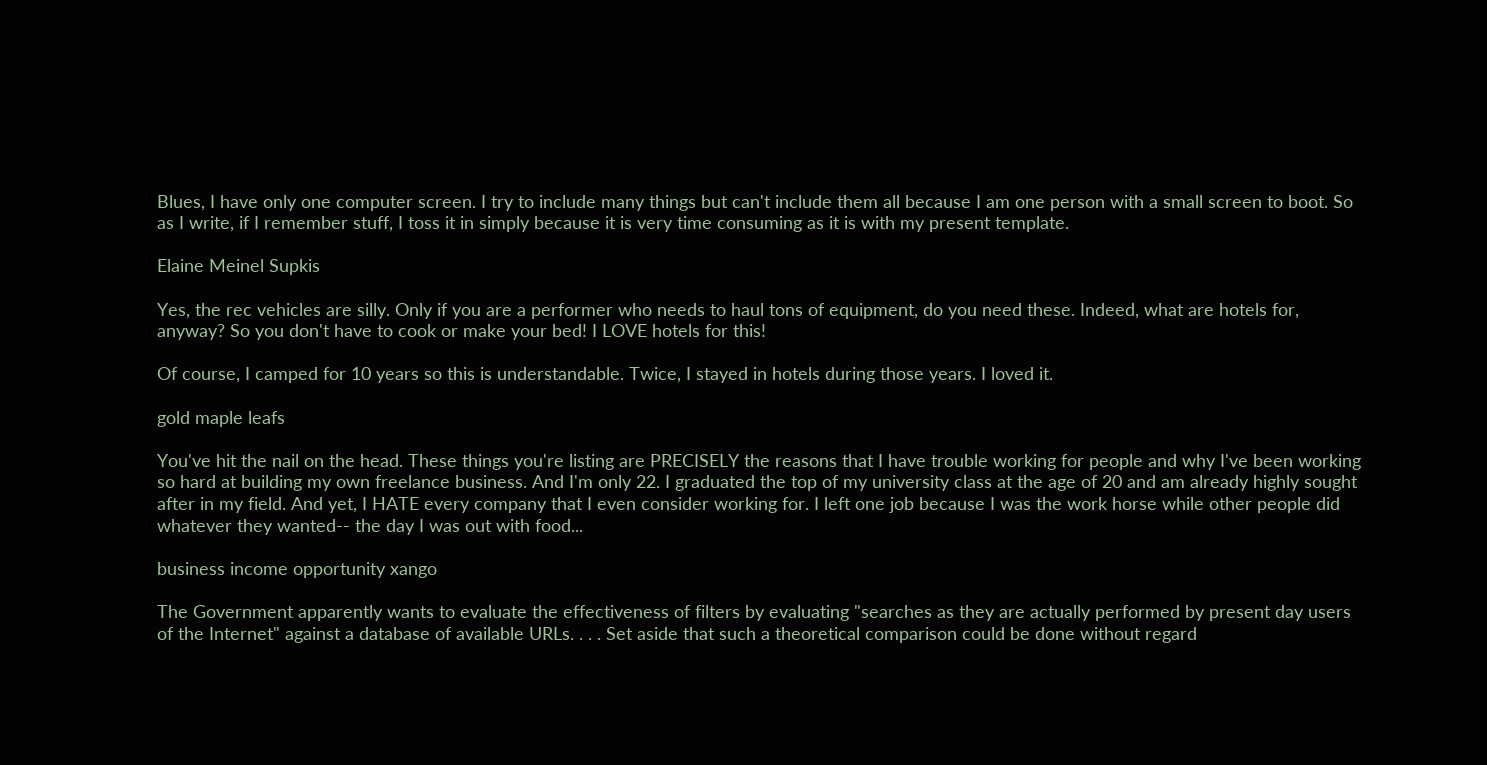Blues, I have only one computer screen. I try to include many things but can't include them all because I am one person with a small screen to boot. So as I write, if I remember stuff, I toss it in simply because it is very time consuming as it is with my present template.

Elaine Meinel Supkis

Yes, the rec vehicles are silly. Only if you are a performer who needs to haul tons of equipment, do you need these. Indeed, what are hotels for, anyway? So you don't have to cook or make your bed! I LOVE hotels for this!

Of course, I camped for 10 years so this is understandable. Twice, I stayed in hotels during those years. I loved it.

gold maple leafs

You've hit the nail on the head. These things you're listing are PRECISELY the reasons that I have trouble working for people and why I've been working so hard at building my own freelance business. And I'm only 22. I graduated the top of my university class at the age of 20 and am already highly sought after in my field. And yet, I HATE every company that I even consider working for. I left one job because I was the work horse while other people did whatever they wanted-- the day I was out with food...

business income opportunity xango

The Government apparently wants to evaluate the effectiveness of filters by evaluating "searches as they are actually performed by present day users of the Internet" against a database of available URLs. . . . Set aside that such a theoretical comparison could be done without regard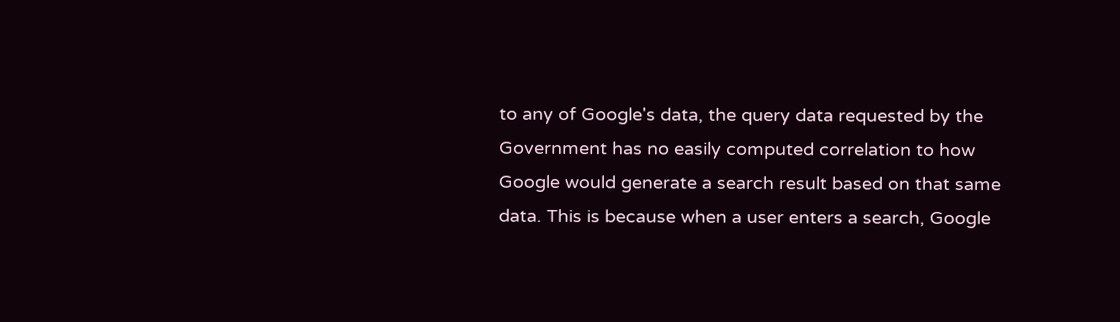to any of Google's data, the query data requested by the Government has no easily computed correlation to how Google would generate a search result based on that same data. This is because when a user enters a search, Google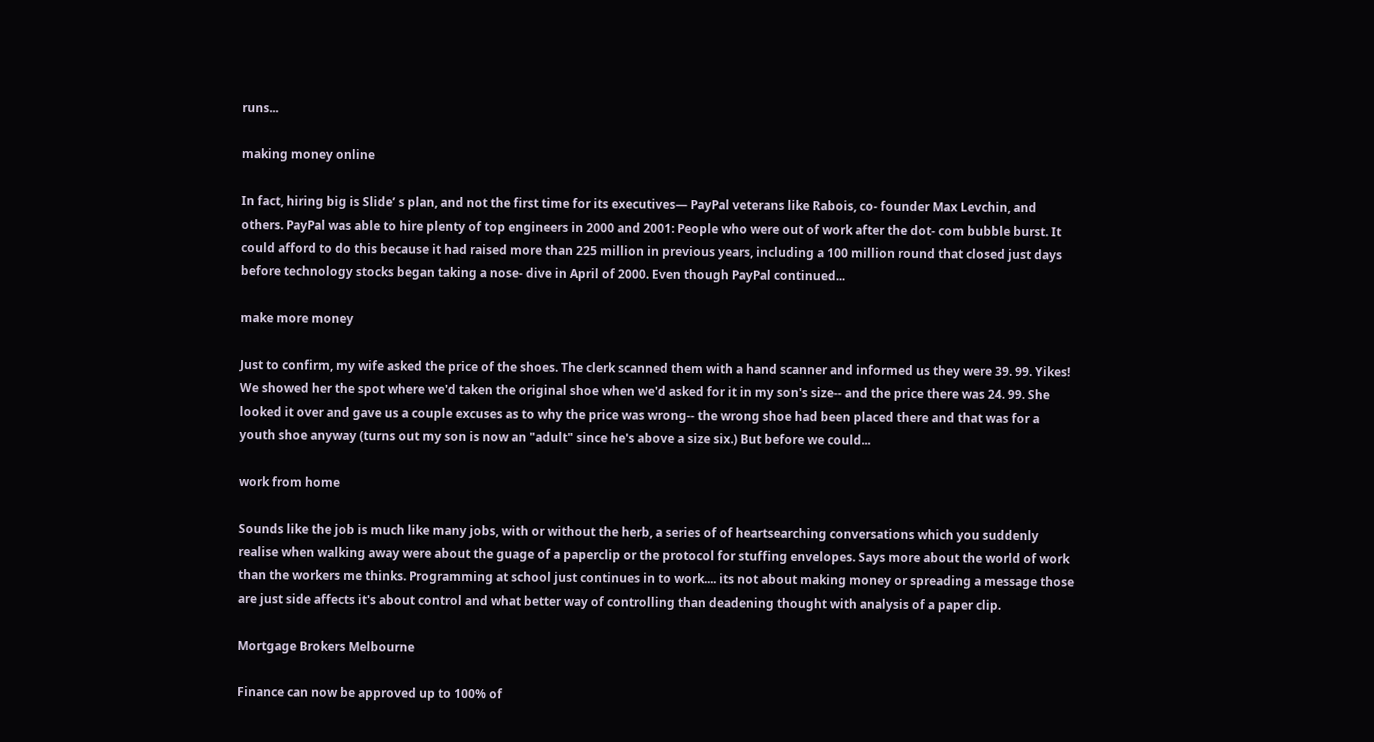runs...

making money online

In fact, hiring big is Slide’ s plan, and not the first time for its executives— PayPal veterans like Rabois, co- founder Max Levchin, and others. PayPal was able to hire plenty of top engineers in 2000 and 2001: People who were out of work after the dot- com bubble burst. It could afford to do this because it had raised more than 225 million in previous years, including a 100 million round that closed just days before technology stocks began taking a nose- dive in April of 2000. Even though PayPal continued...

make more money

Just to confirm, my wife asked the price of the shoes. The clerk scanned them with a hand scanner and informed us they were 39. 99. Yikes! We showed her the spot where we'd taken the original shoe when we'd asked for it in my son's size-- and the price there was 24. 99. She looked it over and gave us a couple excuses as to why the price was wrong-- the wrong shoe had been placed there and that was for a youth shoe anyway (turns out my son is now an "adult" since he's above a size six.) But before we could...

work from home

Sounds like the job is much like many jobs, with or without the herb, a series of of heartsearching conversations which you suddenly realise when walking away were about the guage of a paperclip or the protocol for stuffing envelopes. Says more about the world of work than the workers me thinks. Programming at school just continues in to work.... its not about making money or spreading a message those are just side affects it's about control and what better way of controlling than deadening thought with analysis of a paper clip.

Mortgage Brokers Melbourne

Finance can now be approved up to 100% of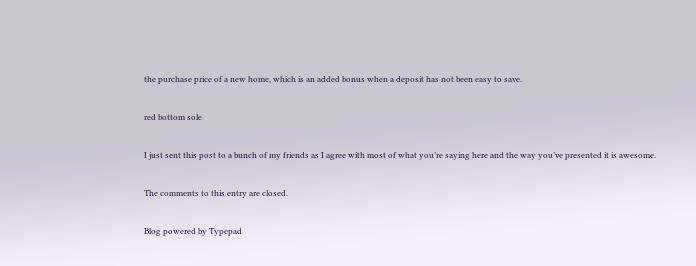the purchase price of a new home, which is an added bonus when a deposit has not been easy to save.

red bottom sole

I just sent this post to a bunch of my friends as I agree with most of what you’re saying here and the way you’ve presented it is awesome.

The comments to this entry are closed.

Blog powered by Typepad